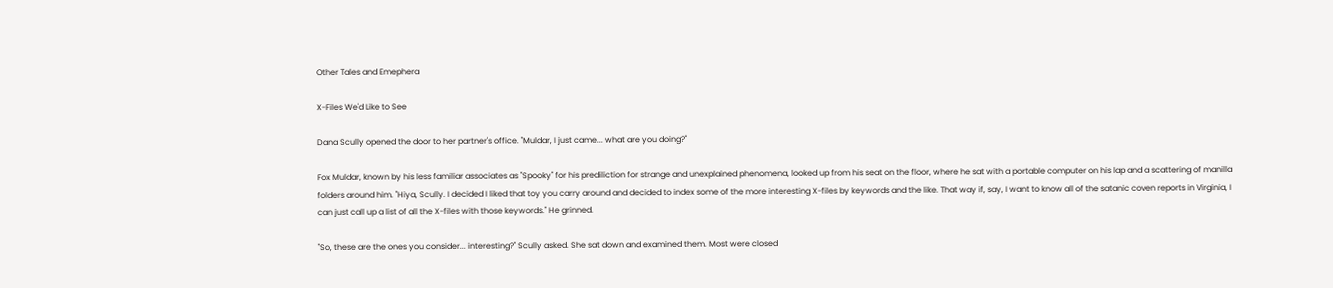Other Tales and Emephera

X-Files We'd Like to See

Dana Scully opened the door to her partner's office. "Muldar, I just came... what are you doing?"

Fox Muldar, known by his less familiar associates as "Spooky" for his prediliction for strange and unexplained phenomena, looked up from his seat on the floor, where he sat with a portable computer on his lap and a scattering of manilla folders around him. "Hiya, Scully. I decided I liked that toy you carry around and decided to index some of the more interesting X-files by keywords and the like. That way if, say, I want to know all of the satanic coven reports in Virginia, I can just call up a list of all the X-files with those keywords." He grinned.

"So, these are the ones you consider... interesting?" Scully asked. She sat down and examined them. Most were closed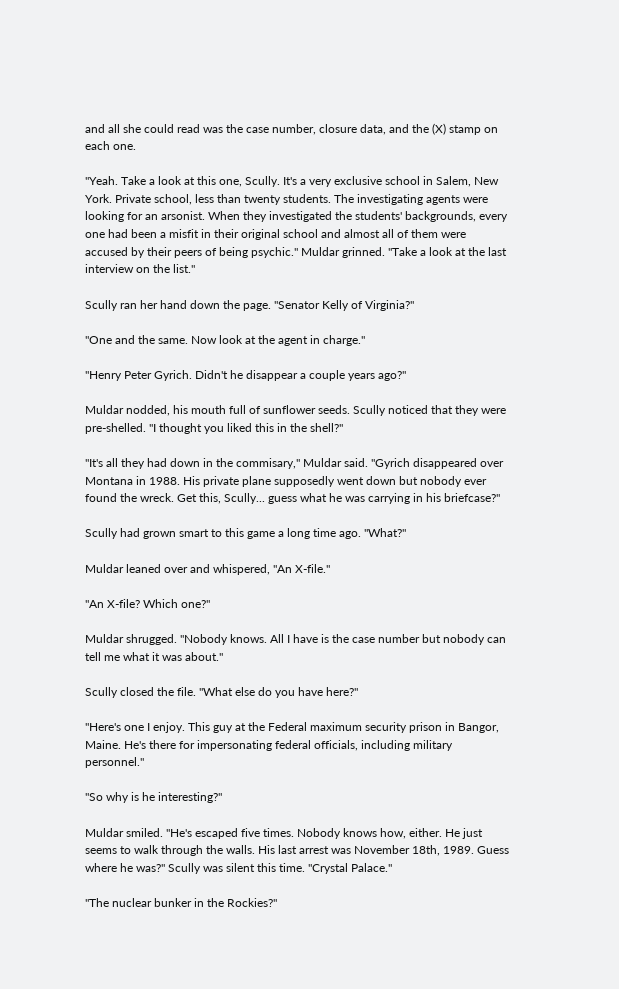and all she could read was the case number, closure data, and the (X) stamp on each one.

"Yeah. Take a look at this one, Scully. It's a very exclusive school in Salem, New York. Private school, less than twenty students. The investigating agents were looking for an arsonist. When they investigated the students' backgrounds, every one had been a misfit in their original school and almost all of them were accused by their peers of being psychic." Muldar grinned. "Take a look at the last interview on the list."

Scully ran her hand down the page. "Senator Kelly of Virginia?"

"One and the same. Now look at the agent in charge."

"Henry Peter Gyrich. Didn't he disappear a couple years ago?"

Muldar nodded, his mouth full of sunflower seeds. Scully noticed that they were pre-shelled. "I thought you liked this in the shell?"

"It's all they had down in the commisary," Muldar said. "Gyrich disappeared over Montana in 1988. His private plane supposedly went down but nobody ever found the wreck. Get this, Scully... guess what he was carrying in his briefcase?"

Scully had grown smart to this game a long time ago. "What?"

Muldar leaned over and whispered, "An X-file."

"An X-file? Which one?"

Muldar shrugged. "Nobody knows. All I have is the case number but nobody can tell me what it was about."

Scully closed the file. "What else do you have here?"

"Here's one I enjoy. This guy at the Federal maximum security prison in Bangor, Maine. He's there for impersonating federal officials, including military personnel."

"So why is he interesting?"

Muldar smiled. "He's escaped five times. Nobody knows how, either. He just seems to walk through the walls. His last arrest was November 18th, 1989. Guess where he was?" Scully was silent this time. "Crystal Palace."

"The nuclear bunker in the Rockies?"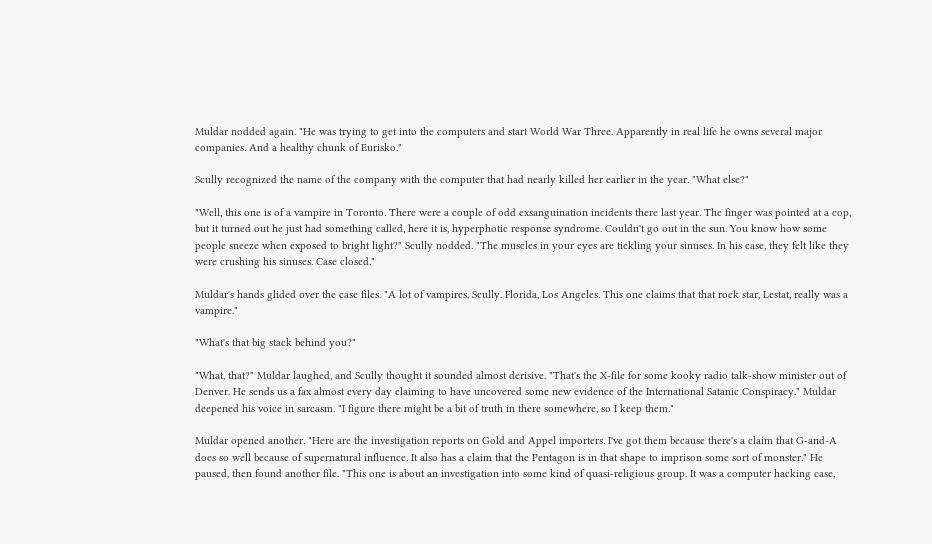Muldar nodded again. "He was trying to get into the computers and start World War Three. Apparently in real life he owns several major companies. And a healthy chunk of Eurisko."

Scully recognized the name of the company with the computer that had nearly killed her earlier in the year. "What else?"

"Well, this one is of a vampire in Toronto. There were a couple of odd exsanguination incidents there last year. The finger was pointed at a cop, but it turned out he just had something called, here it is, hyperphotic response syndrome. Couldn't go out in the sun. You know how some people sneeze when exposed to bright light?" Scully nodded. "The muscles in your eyes are tickling your sinuses. In his case, they felt like they were crushing his sinuses. Case closed."

Muldar's hands glided over the case files. "A lot of vampires, Scully. Florida, Los Angeles. This one claims that that rock star, Lestat, really was a vampire."

"What's that big stack behind you?"

"What, that?" Muldar laughed, and Scully thought it sounded almost derisive. "That's the X-file for some kooky radio talk-show minister out of Denver. He sends us a fax almost every day claiming to have uncovered some new evidence of the International Satanic Conspiracy." Muldar deepened his voice in sarcasm. "I figure there might be a bit of truth in there somewhere, so I keep them."

Muldar opened another. "Here are the investigation reports on Gold and Appel importers. I've got them because there's a claim that G-and-A does so well because of supernatural influence. It also has a claim that the Pentagon is in that shape to imprison some sort of monster." He paused, then found another file. "This one is about an investigation into some kind of quasi-religious group. It was a computer hacking case,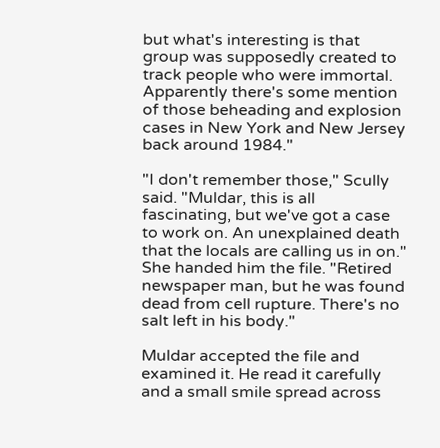but what's interesting is that group was supposedly created to track people who were immortal. Apparently there's some mention of those beheading and explosion cases in New York and New Jersey back around 1984."

"I don't remember those," Scully said. "Muldar, this is all fascinating, but we've got a case to work on. An unexplained death that the locals are calling us in on." She handed him the file. "Retired newspaper man, but he was found dead from cell rupture. There's no salt left in his body."

Muldar accepted the file and examined it. He read it carefully and a small smile spread across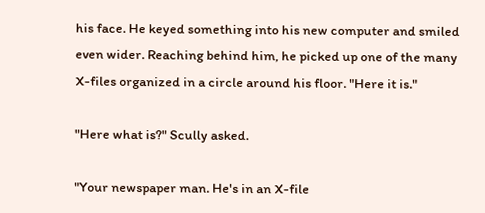his face. He keyed something into his new computer and smiled even wider. Reaching behind him, he picked up one of the many X-files organized in a circle around his floor. "Here it is."

"Here what is?" Scully asked.

"Your newspaper man. He's in an X-file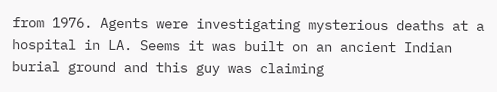from 1976. Agents were investigating mysterious deaths at a hospital in LA. Seems it was built on an ancient Indian burial ground and this guy was claiming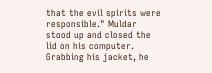that the evil spirits were responsible." Muldar stood up and closed the lid on his computer. Grabbing his jacket, he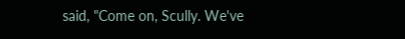said, "Come on, Scully. We've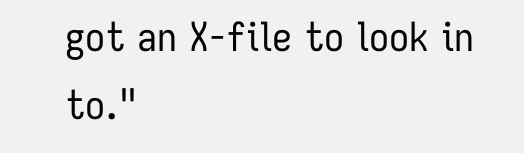got an X-file to look in to."